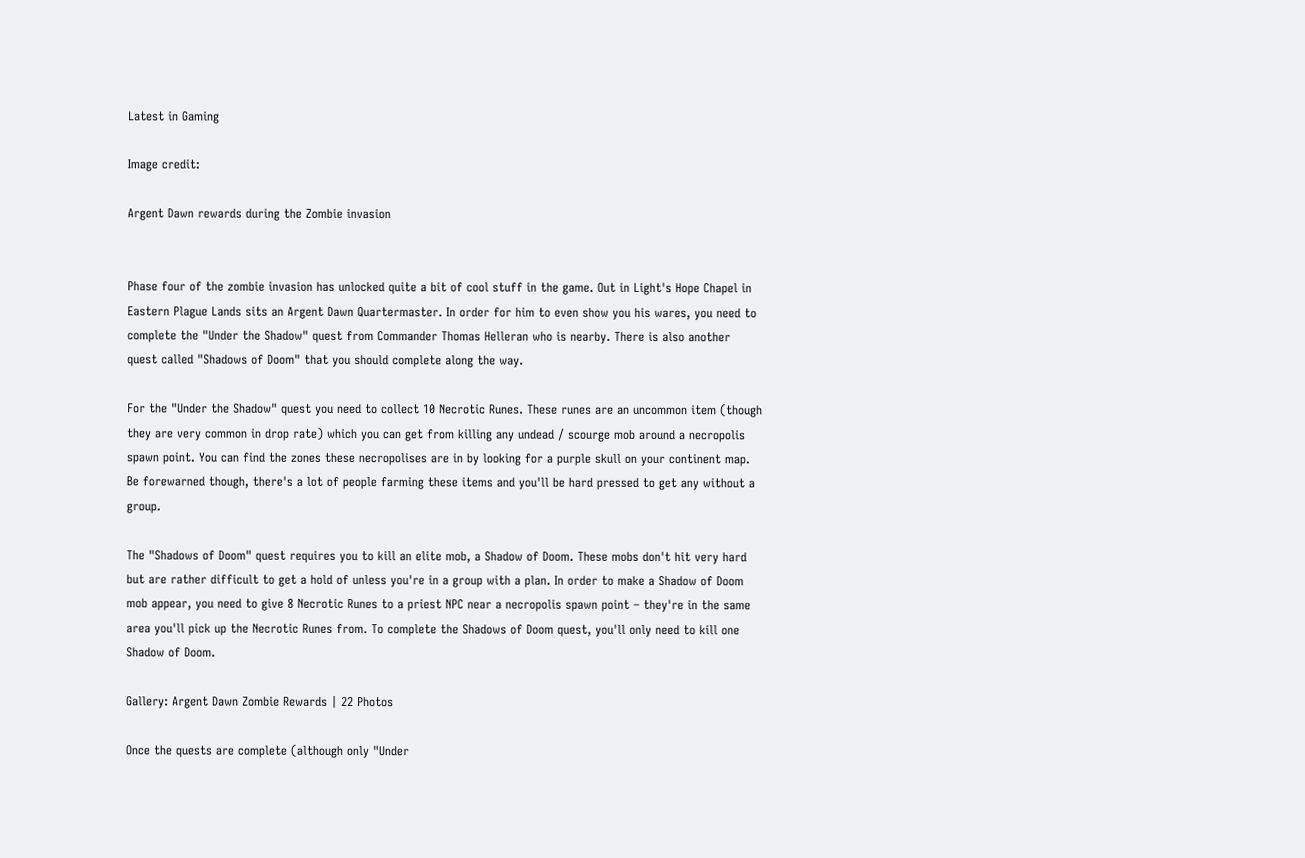Latest in Gaming

Image credit:

Argent Dawn rewards during the Zombie invasion


Phase four of the zombie invasion has unlocked quite a bit of cool stuff in the game. Out in Light's Hope Chapel in Eastern Plague Lands sits an Argent Dawn Quartermaster. In order for him to even show you his wares, you need to complete the "Under the Shadow" quest from Commander Thomas Helleran who is nearby. There is also another quest called "Shadows of Doom" that you should complete along the way.

For the "Under the Shadow" quest you need to collect 10 Necrotic Runes. These runes are an uncommon item (though they are very common in drop rate) which you can get from killing any undead / scourge mob around a necropolis spawn point. You can find the zones these necropolises are in by looking for a purple skull on your continent map. Be forewarned though, there's a lot of people farming these items and you'll be hard pressed to get any without a group.

The "Shadows of Doom" quest requires you to kill an elite mob, a Shadow of Doom. These mobs don't hit very hard but are rather difficult to get a hold of unless you're in a group with a plan. In order to make a Shadow of Doom mob appear, you need to give 8 Necrotic Runes to a priest NPC near a necropolis spawn point – they're in the same area you'll pick up the Necrotic Runes from. To complete the Shadows of Doom quest, you'll only need to kill one Shadow of Doom.

Gallery: Argent Dawn Zombie Rewards | 22 Photos

Once the quests are complete (although only "Under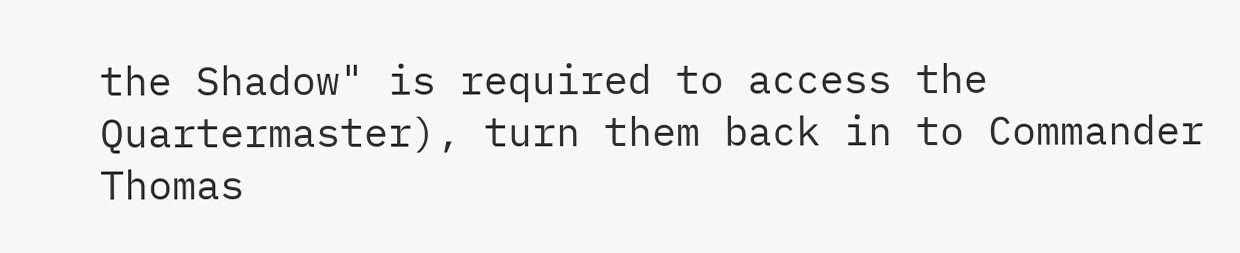the Shadow" is required to access the Quartermaster), turn them back in to Commander Thomas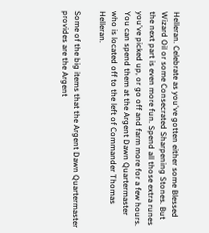Helleran. Celebrate as you've gotten either some Blessed Wizard Oil or some Consecrated Sharpening Stones. But the next part is even more fun. Spend all those extra runes you've picked up, or go off and farm more for a few hours. You can spend them at the Argent Dawn Quartermaster who is located off to the left of Commander Thomas Helleran.

Some of the big items that the Argent Dawn Quartermaster provides are the Argent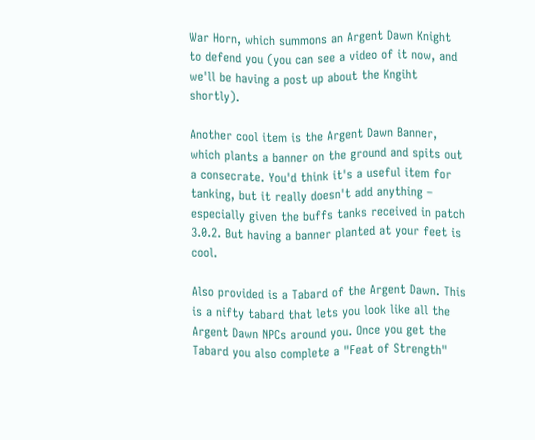War Horn, which summons an Argent Dawn Knight to defend you (you can see a video of it now, and we'll be having a post up about the Kngiht shortly).

Another cool item is the Argent Dawn Banner, which plants a banner on the ground and spits out a consecrate. You'd think it's a useful item for tanking, but it really doesn't add anything – especially given the buffs tanks received in patch 3.0.2. But having a banner planted at your feet is cool.

Also provided is a Tabard of the Argent Dawn. This is a nifty tabard that lets you look like all the Argent Dawn NPCs around you. Once you get the Tabard you also complete a "Feat of Strength"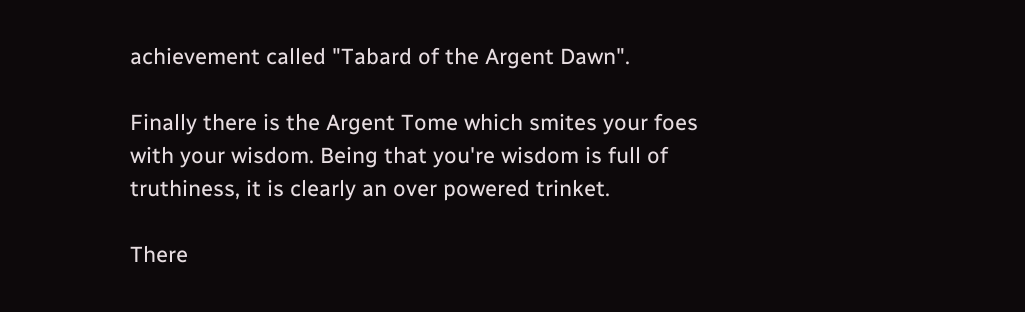achievement called "Tabard of the Argent Dawn".

Finally there is the Argent Tome which smites your foes with your wisdom. Being that you're wisdom is full of truthiness, it is clearly an over powered trinket.

There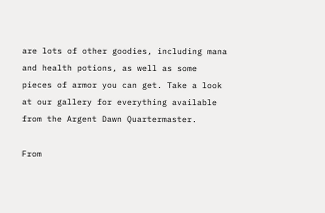are lots of other goodies, including mana and health potions, as well as some pieces of armor you can get. Take a look at our gallery for everything available from the Argent Dawn Quartermaster.

From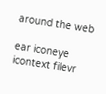around the web

ear iconeye icontext filevr